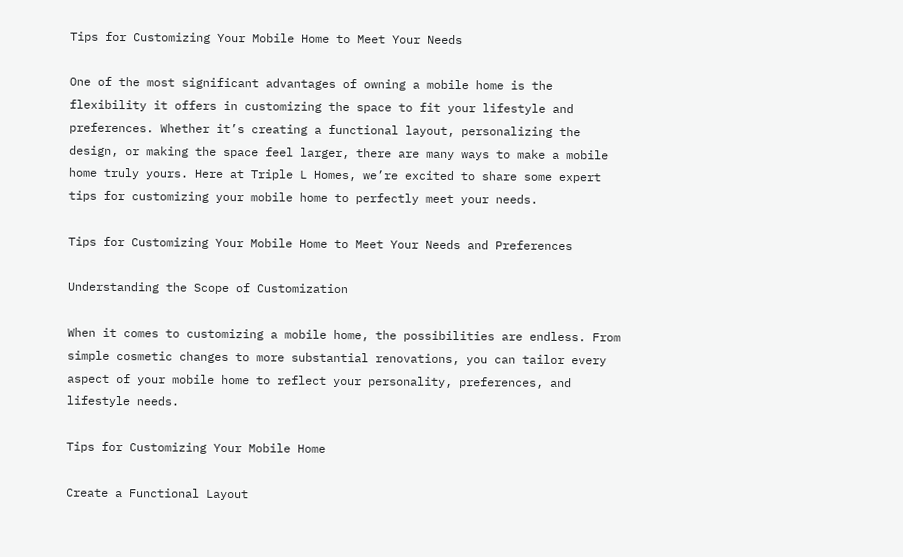Tips for Customizing Your Mobile Home to Meet Your Needs

One of the most significant advantages of owning a mobile home is the flexibility it offers in customizing the space to fit your lifestyle and preferences. Whether it’s creating a functional layout, personalizing the design, or making the space feel larger, there are many ways to make a mobile home truly yours. Here at Triple L Homes, we’re excited to share some expert tips for customizing your mobile home to perfectly meet your needs.

Tips for Customizing Your Mobile Home to Meet Your Needs and Preferences

Understanding the Scope of Customization

When it comes to customizing a mobile home, the possibilities are endless. From simple cosmetic changes to more substantial renovations, you can tailor every aspect of your mobile home to reflect your personality, preferences, and lifestyle needs.

Tips for Customizing Your Mobile Home

Create a Functional Layout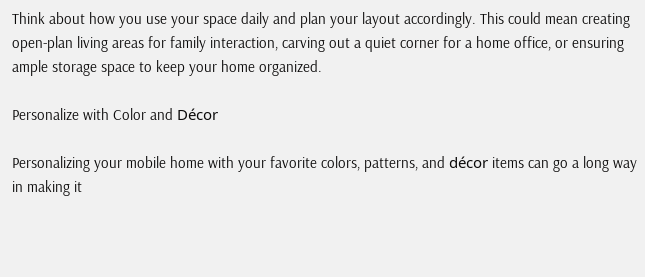Think about how you use your space daily and plan your layout accordingly. This could mean creating open-plan living areas for family interaction, carving out a quiet corner for a home office, or ensuring ample storage space to keep your home organized.

Personalize with Color and Décor

Personalizing your mobile home with your favorite colors, patterns, and décor items can go a long way in making it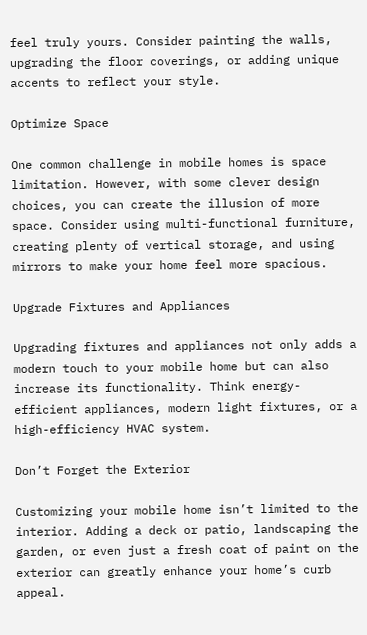feel truly yours. Consider painting the walls, upgrading the floor coverings, or adding unique accents to reflect your style.

Optimize Space

One common challenge in mobile homes is space limitation. However, with some clever design choices, you can create the illusion of more space. Consider using multi-functional furniture, creating plenty of vertical storage, and using mirrors to make your home feel more spacious.

Upgrade Fixtures and Appliances

Upgrading fixtures and appliances not only adds a modern touch to your mobile home but can also increase its functionality. Think energy-efficient appliances, modern light fixtures, or a high-efficiency HVAC system.

Don’t Forget the Exterior

Customizing your mobile home isn’t limited to the interior. Adding a deck or patio, landscaping the garden, or even just a fresh coat of paint on the exterior can greatly enhance your home’s curb appeal.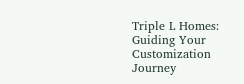Triple L Homes: Guiding Your Customization Journey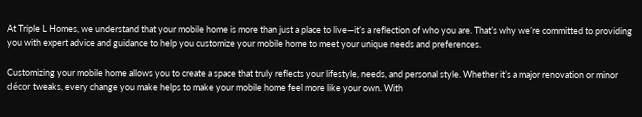At Triple L Homes, we understand that your mobile home is more than just a place to live—it’s a reflection of who you are. That’s why we’re committed to providing you with expert advice and guidance to help you customize your mobile home to meet your unique needs and preferences.

Customizing your mobile home allows you to create a space that truly reflects your lifestyle, needs, and personal style. Whether it’s a major renovation or minor décor tweaks, every change you make helps to make your mobile home feel more like your own. With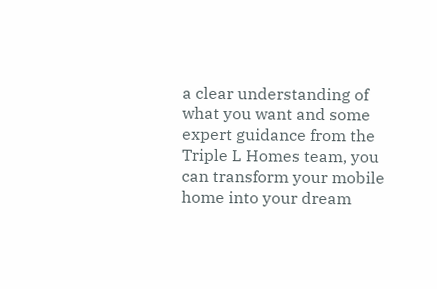a clear understanding of what you want and some expert guidance from the Triple L Homes team, you can transform your mobile home into your dream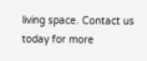living space. Contact us today for more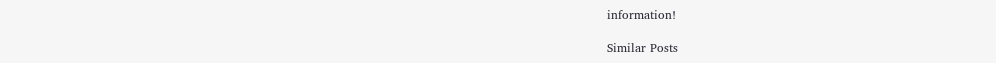information!

Similar Posts